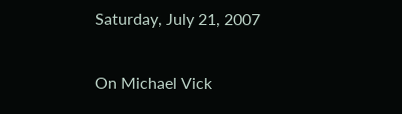Saturday, July 21, 2007

On Michael Vick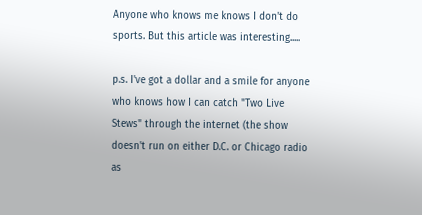Anyone who knows me knows I don't do sports. But this article was interesting.....

p.s. I've got a dollar and a smile for anyone who knows how I can catch "Two Live Stews" through the internet (the show doesn't run on either D.C. or Chicago radio as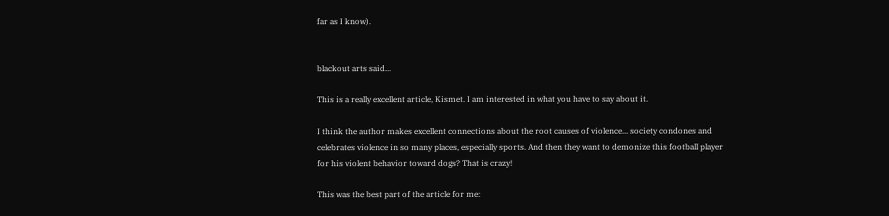far as I know).


blackout arts said...

This is a really excellent article, Kismet. I am interested in what you have to say about it.

I think the author makes excellent connections about the root causes of violence... society condones and celebrates violence in so many places, especially sports. And then they want to demonize this football player for his violent behavior toward dogs? That is crazy!

This was the best part of the article for me: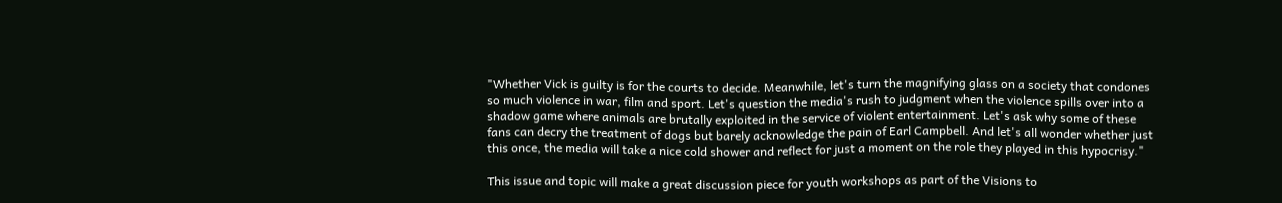"Whether Vick is guilty is for the courts to decide. Meanwhile, let's turn the magnifying glass on a society that condones so much violence in war, film and sport. Let's question the media's rush to judgment when the violence spills over into a shadow game where animals are brutally exploited in the service of violent entertainment. Let's ask why some of these fans can decry the treatment of dogs but barely acknowledge the pain of Earl Campbell. And let's all wonder whether just this once, the media will take a nice cold shower and reflect for just a moment on the role they played in this hypocrisy."

This issue and topic will make a great discussion piece for youth workshops as part of the Visions to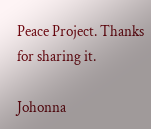Peace Project. Thanks for sharing it.

Johonna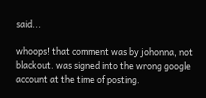said...

whoops! that comment was by johonna, not blackout. was signed into the wrong google account at the time of posting.